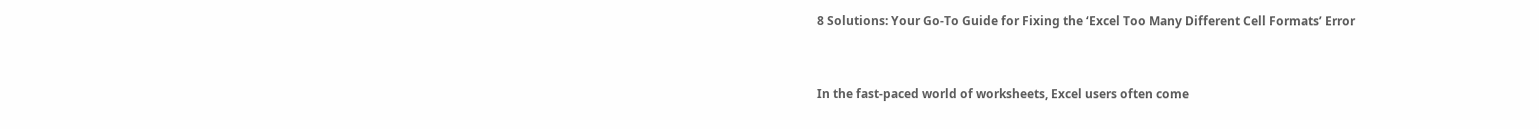8 Solutions: Your Go-To Guide for Fixing the ‘Excel Too Many Different Cell Formats’ Error


In the fast-paced world of worksheets, Excel users often come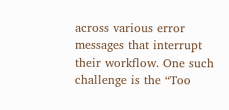across various error messages that interrupt their workflow. One such challenge is the “Too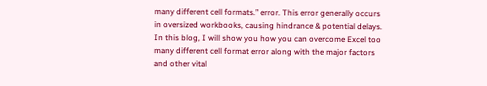many different cell formats.” error. This error generally occurs in oversized workbooks, causing hindrance & potential delays. In this blog, I will show you how you can overcome Excel too many different cell format error along with the major factors and other vital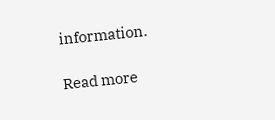information.

Read more